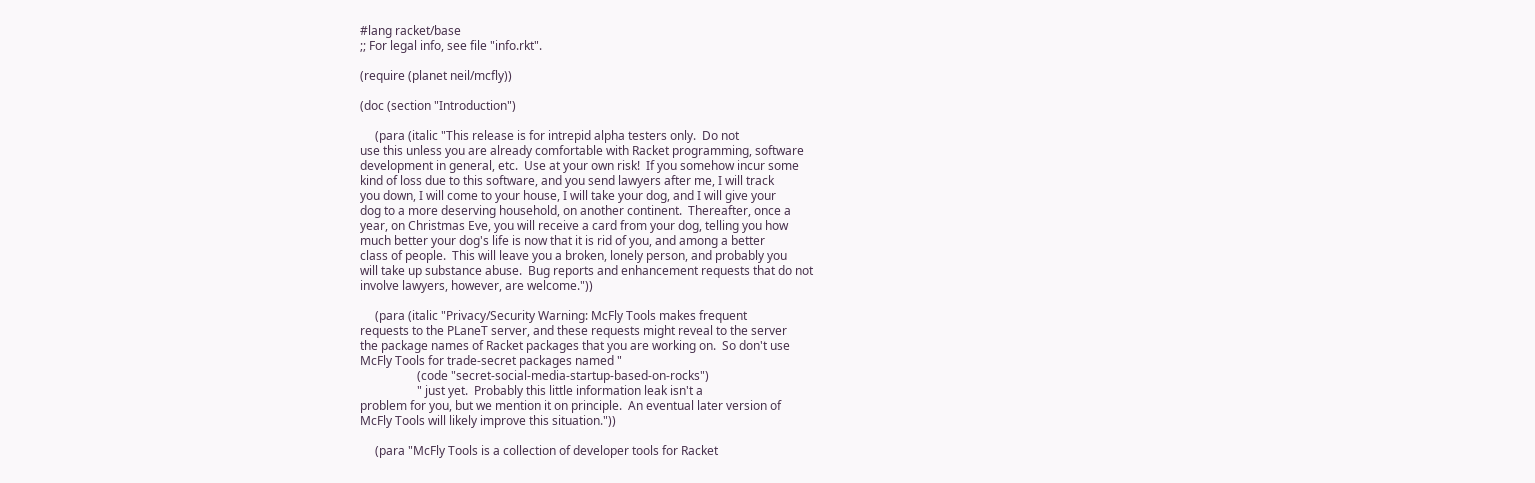#lang racket/base
;; For legal info, see file "info.rkt".

(require (planet neil/mcfly))

(doc (section "Introduction")

     (para (italic "This release is for intrepid alpha testers only.  Do not
use this unless you are already comfortable with Racket programming, software
development in general, etc.  Use at your own risk!  If you somehow incur some
kind of loss due to this software, and you send lawyers after me, I will track
you down, I will come to your house, I will take your dog, and I will give your
dog to a more deserving household, on another continent.  Thereafter, once a
year, on Christmas Eve, you will receive a card from your dog, telling you how
much better your dog's life is now that it is rid of you, and among a better
class of people.  This will leave you a broken, lonely person, and probably you
will take up substance abuse.  Bug reports and enhancement requests that do not
involve lawyers, however, are welcome."))

     (para (italic "Privacy/Security Warning: McFly Tools makes frequent
requests to the PLaneT server, and these requests might reveal to the server
the package names of Racket packages that you are working on.  So don't use
McFly Tools for trade-secret packages named "
                   (code "secret-social-media-startup-based-on-rocks")
                   " just yet.  Probably this little information leak isn't a
problem for you, but we mention it on principle.  An eventual later version of
McFly Tools will likely improve this situation."))

     (para "McFly Tools is a collection of developer tools for Racket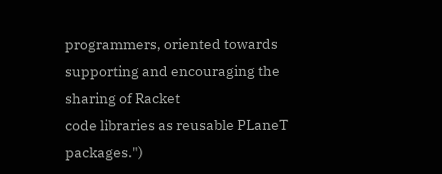programmers, oriented towards supporting and encouraging the sharing of Racket
code libraries as reusable PLaneT packages.")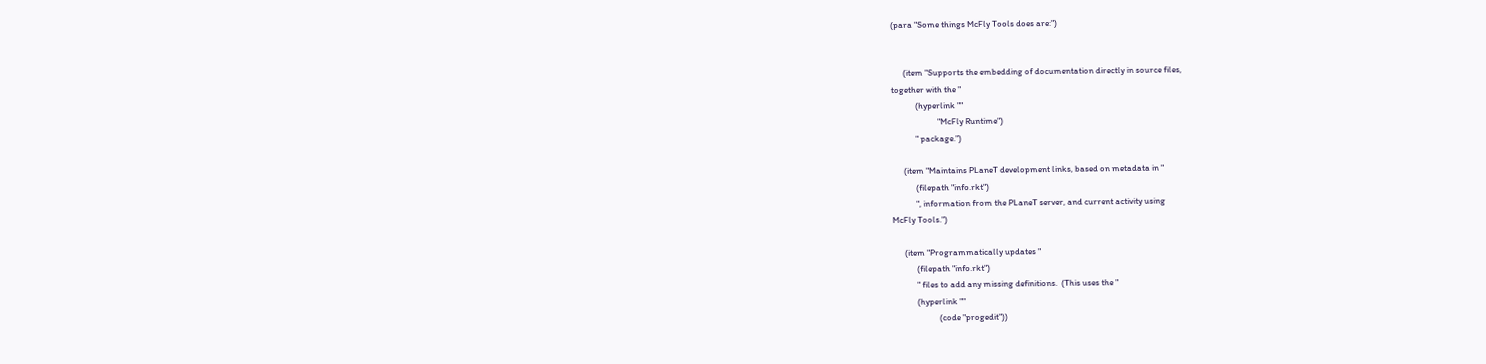(para "Some things McFly Tools does are:")


      (item "Supports the embedding of documentation directly in source files,
together with the "
            (hyperlink ""
                       "McFly Runtime")
            " package.")

      (item "Maintains PLaneT development links, based on metadata in "
            (filepath "info.rkt")
            ", information from the PLaneT server, and current activity using
McFly Tools.")

      (item "Programmatically updates "
            (filepath "info.rkt")
            " files to add any missing definitions.  (This uses the "
            (hyperlink ""
                       (code "progedit"))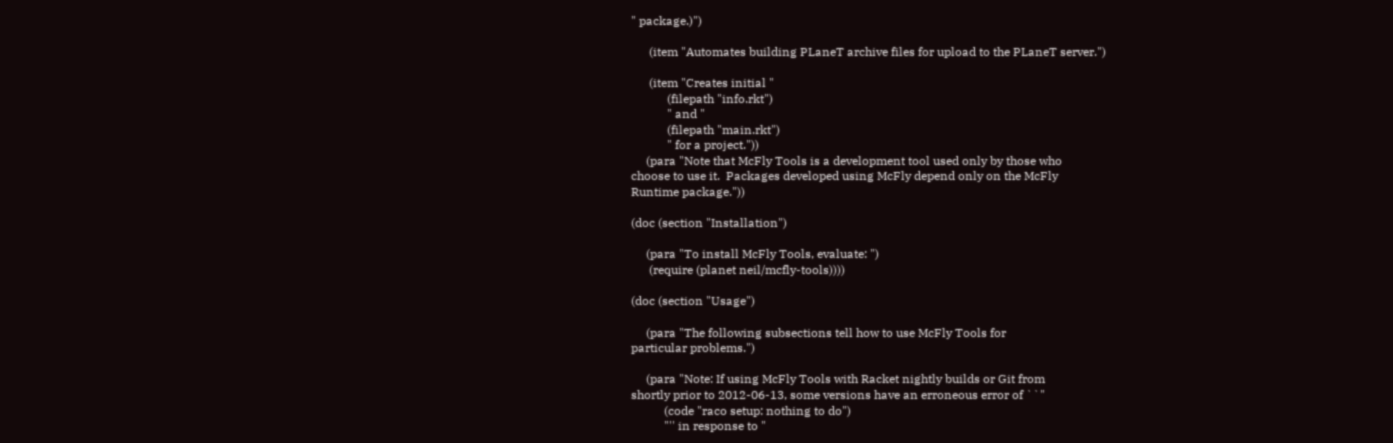" package.)")

      (item "Automates building PLaneT archive files for upload to the PLaneT server.")

      (item "Creates initial "
            (filepath "info.rkt")
            " and "
            (filepath "main.rkt")
            " for a project."))
     (para "Note that McFly Tools is a development tool used only by those who
choose to use it.  Packages developed using McFly depend only on the McFly
Runtime package."))

(doc (section "Installation")

     (para "To install McFly Tools, evaluate: ")
      (require (planet neil/mcfly-tools))))

(doc (section "Usage")

     (para "The following subsections tell how to use McFly Tools for
particular problems.")

     (para "Note: If using McFly Tools with Racket nightly builds or Git from
shortly prior to 2012-06-13, some versions have an erroneous error of ``"
           (code "raco setup: nothing to do")
           "'' in response to "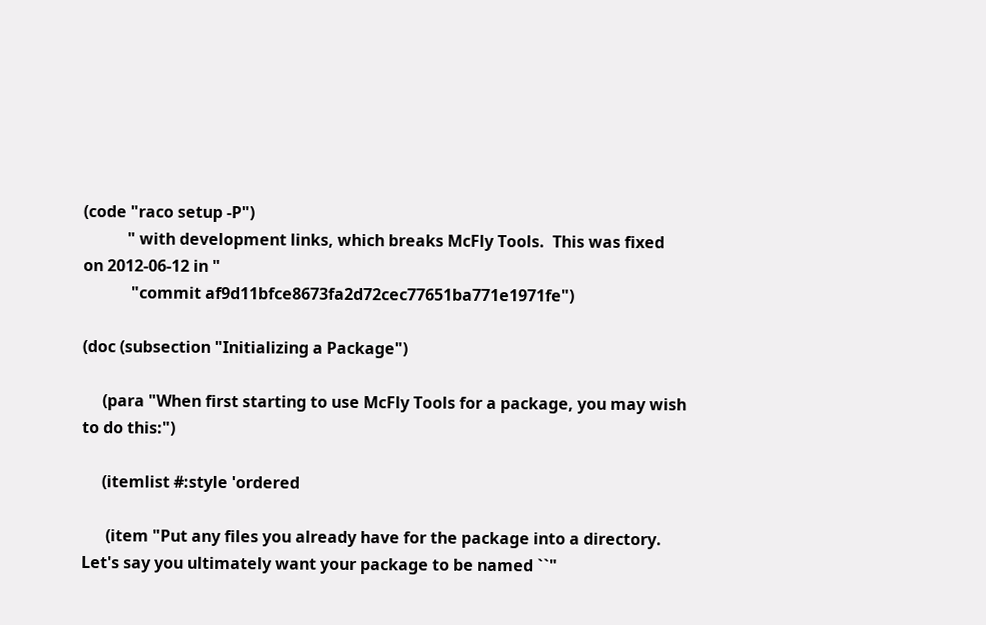(code "raco setup -P")
           " with development links, which breaks McFly Tools.  This was fixed
on 2012-06-12 in "
            "commit af9d11bfce8673fa2d72cec77651ba771e1971fe")

(doc (subsection "Initializing a Package")

     (para "When first starting to use McFly Tools for a package, you may wish
to do this:")

     (itemlist #:style 'ordered

      (item "Put any files you already have for the package into a directory.
Let's say you ultimately want your package to be named ``"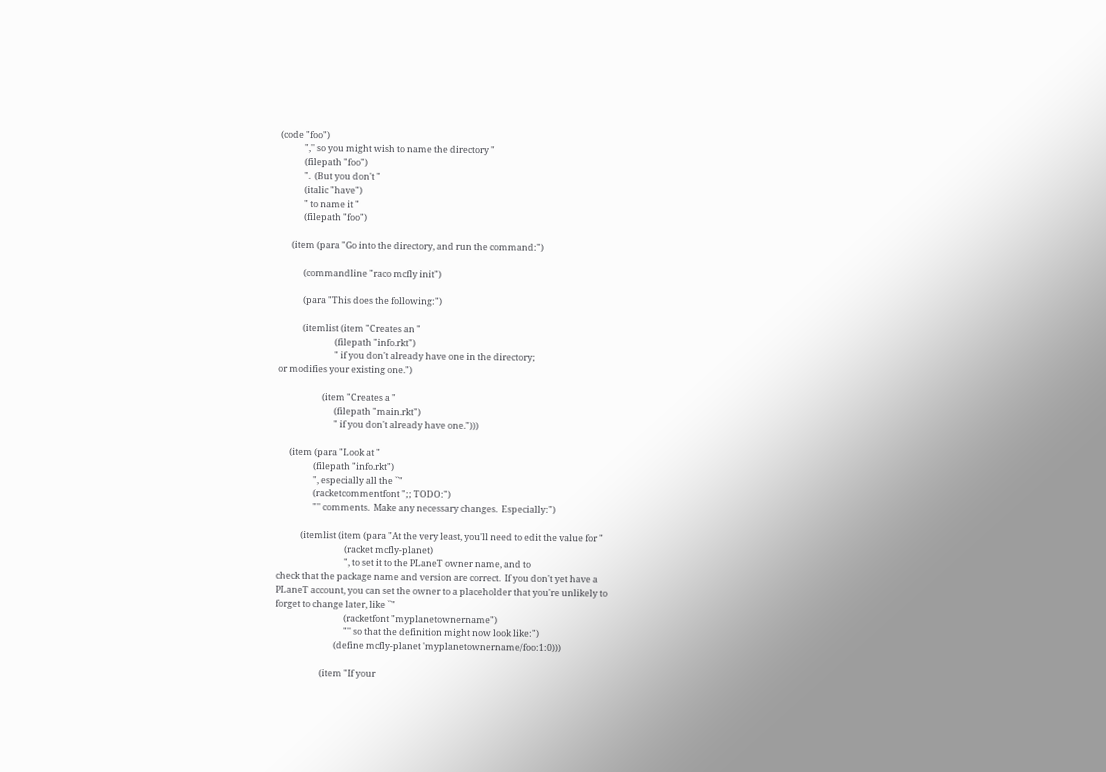(code "foo")
            ",'' so you might wish to name the directory "
            (filepath "foo")
            ".  (But you don't "
            (italic "have")
            " to name it "
            (filepath "foo")

      (item (para "Go into the directory, and run the command:")

            (commandline "raco mcfly init")

            (para "This does the following:")

            (itemlist (item "Creates an "
                            (filepath "info.rkt")
                            " if you don't already have one in the directory;
or modifies your existing one.")

                      (item "Creates a "
                            (filepath "main.rkt")
                            " if you don't already have one.")))

      (item (para "Look at "
                  (filepath "info.rkt")
                  ", especially all the ``"
                  (racketcommentfont ";; TODO:")
                  "'' comments.  Make any necessary changes.  Especially:")

            (itemlist (item (para "At the very least, you'll need to edit the value for "
                                  (racket mcfly-planet)
                                  ", to set it to the PLaneT owner name, and to
check that the package name and version are correct.  If you don't yet have a
PLaneT account, you can set the owner to a placeholder that you're unlikely to
forget to change later, like ``"
                                  (racketfont "myplanetownername")
                                  "'' so that the definition might now look like:")
                             (define mcfly-planet 'myplanetownername/foo:1:0)))

                      (item "If your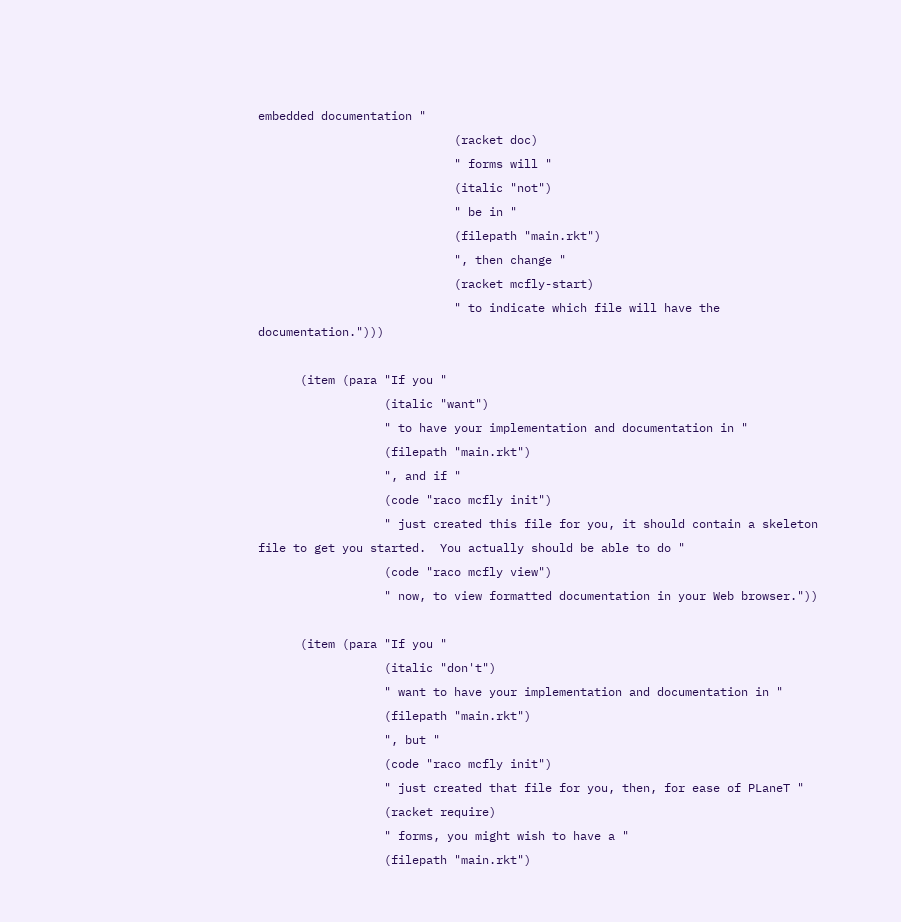embedded documentation "
                            (racket doc)
                            " forms will "
                            (italic "not")
                            " be in "
                            (filepath "main.rkt")
                            ", then change "
                            (racket mcfly-start)
                            " to indicate which file will have the documentation.")))

      (item (para "If you "
                  (italic "want")
                  " to have your implementation and documentation in "
                  (filepath "main.rkt")
                  ", and if "
                  (code "raco mcfly init")
                  " just created this file for you, it should contain a skeleton file to get you started.  You actually should be able to do "
                  (code "raco mcfly view")
                  " now, to view formatted documentation in your Web browser."))

      (item (para "If you "
                  (italic "don't")
                  " want to have your implementation and documentation in "
                  (filepath "main.rkt")
                  ", but "
                  (code "raco mcfly init")
                  " just created that file for you, then, for ease of PLaneT "
                  (racket require)
                  " forms, you might wish to have a "
                  (filepath "main.rkt")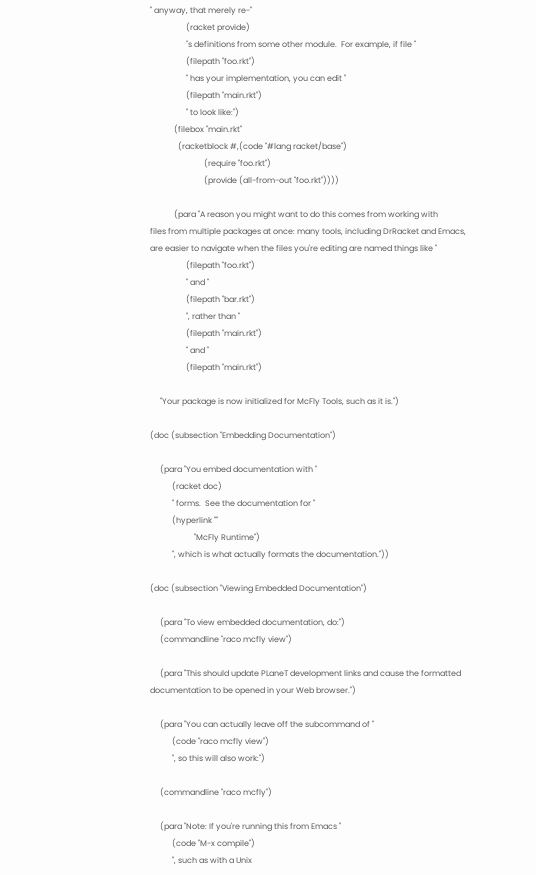" anyway, that merely re-"
                  (racket provide)
                  "s definitions from some other module.  For example, if file "
                  (filepath "foo.rkt")
                  " has your implementation, you can edit "
                  (filepath "main.rkt")
                  " to look like:")
            (filebox "main.rkt"
              (racketblock #,(code "#lang racket/base")
                           (require "foo.rkt")
                           (provide (all-from-out "foo.rkt"))))

            (para "A reason you might want to do this comes from working with
files from multiple packages at once: many tools, including DrRacket and Emacs,
are easier to navigate when the files you're editing are named things like "
                  (filepath "foo.rkt")
                  " and "
                  (filepath "bar.rkt")
                  ", rather than "
                  (filepath "main.rkt")
                  " and "
                  (filepath "main.rkt")

     "Your package is now initialized for McFly Tools, such as it is.")

(doc (subsection "Embedding Documentation")

     (para "You embed documentation with "
           (racket doc)
           " forms.  See the documentation for "
           (hyperlink ""
                      "McFly Runtime")
           ", which is what actually formats the documentation."))

(doc (subsection "Viewing Embedded Documentation")

     (para "To view embedded documentation, do:")
     (commandline "raco mcfly view")

     (para "This should update PLaneT development links and cause the formatted
documentation to be opened in your Web browser.")

     (para "You can actually leave off the subcommand of "
           (code "raco mcfly view")
           ", so this will also work:")

     (commandline "raco mcfly")

     (para "Note: If you're running this from Emacs "
           (code "M-x compile")
           ", such as with a Unix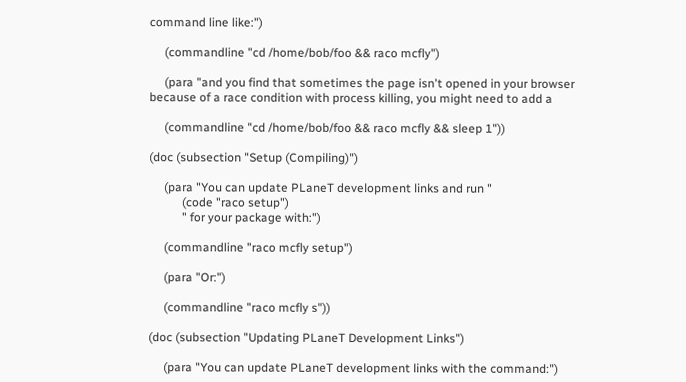command line like:")

     (commandline "cd /home/bob/foo && raco mcfly")

     (para "and you find that sometimes the page isn't opened in your browser
because of a race condition with process killing, you might need to add a

     (commandline "cd /home/bob/foo && raco mcfly && sleep 1"))

(doc (subsection "Setup (Compiling)")

     (para "You can update PLaneT development links and run "
           (code "raco setup")
           " for your package with:")

     (commandline "raco mcfly setup")

     (para "Or:")

     (commandline "raco mcfly s"))

(doc (subsection "Updating PLaneT Development Links")

     (para "You can update PLaneT development links with the command:")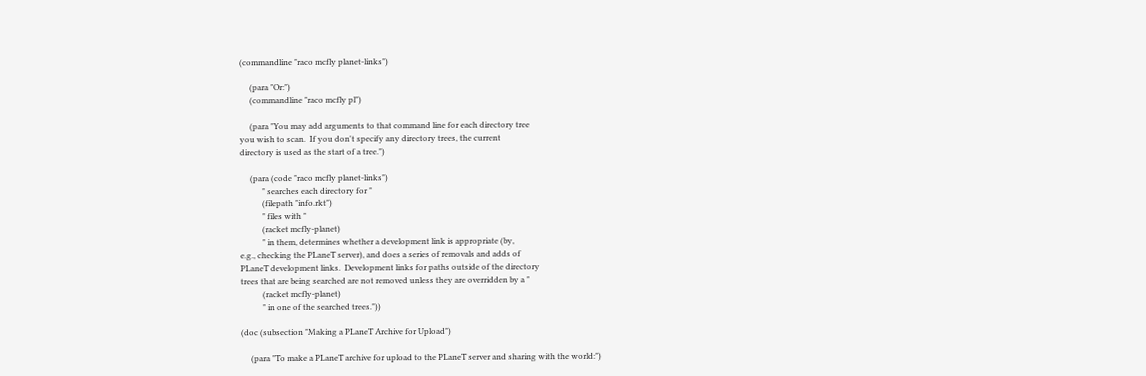(commandline "raco mcfly planet-links")

     (para "Or:")
     (commandline "raco mcfly pl")

     (para "You may add arguments to that command line for each directory tree
you wish to scan.  If you don't specify any directory trees, the current
directory is used as the start of a tree.")

     (para (code "raco mcfly planet-links")
           " searches each directory for "
           (filepath "info.rkt")
           " files with "
           (racket mcfly-planet)
           " in them, determines whether a development link is appropriate (by,
e.g., checking the PLaneT server), and does a series of removals and adds of
PLaneT development links.  Development links for paths outside of the directory
trees that are being searched are not removed unless they are overridden by a "
           (racket mcfly-planet)
           " in one of the searched trees."))

(doc (subsection "Making a PLaneT Archive for Upload")

     (para "To make a PLaneT archive for upload to the PLaneT server and sharing with the world:")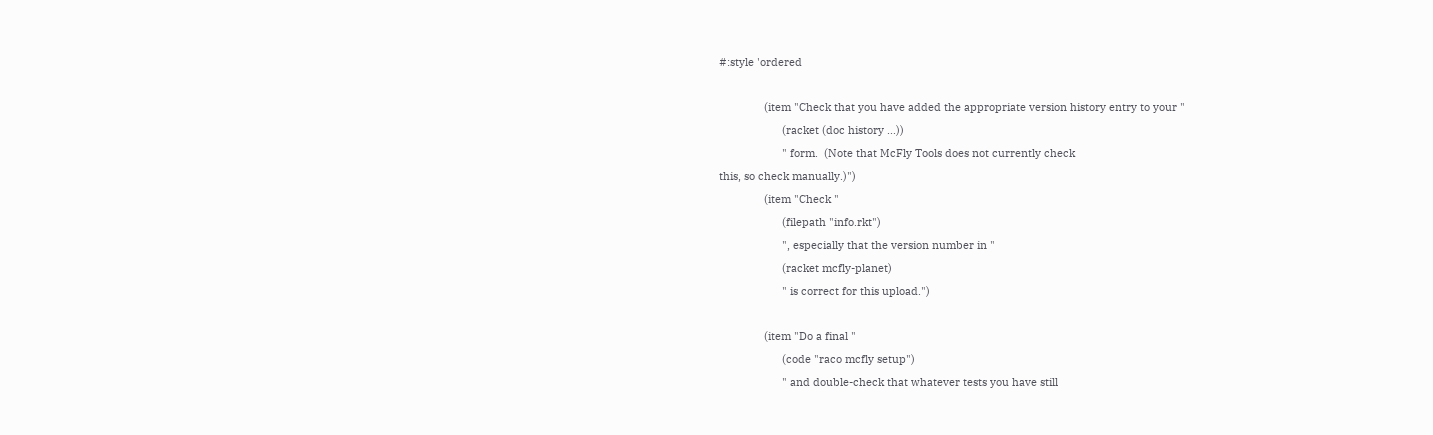#:style 'ordered

               (item "Check that you have added the appropriate version history entry to your "
                     (racket (doc history ...))
                     " form.  (Note that McFly Tools does not currently check
this, so check manually.)")
               (item "Check "
                     (filepath "info.rkt")
                     ", especially that the version number in "
                     (racket mcfly-planet)
                     " is correct for this upload.")

               (item "Do a final "
                     (code "raco mcfly setup")
                     " and double-check that whatever tests you have still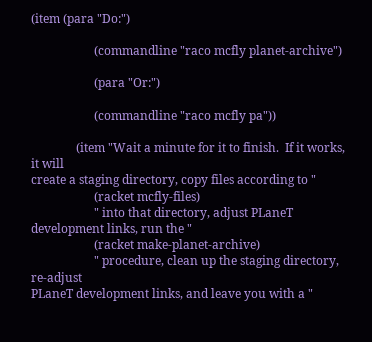(item (para "Do:")

                     (commandline "raco mcfly planet-archive")

                     (para "Or:")

                     (commandline "raco mcfly pa"))

               (item "Wait a minute for it to finish.  If it works, it will
create a staging directory, copy files according to "
                     (racket mcfly-files)
                     " into that directory, adjust PLaneT development links, run the "
                     (racket make-planet-archive)
                     " procedure, clean up the staging directory, re-adjust
PLaneT development links, and leave you with a "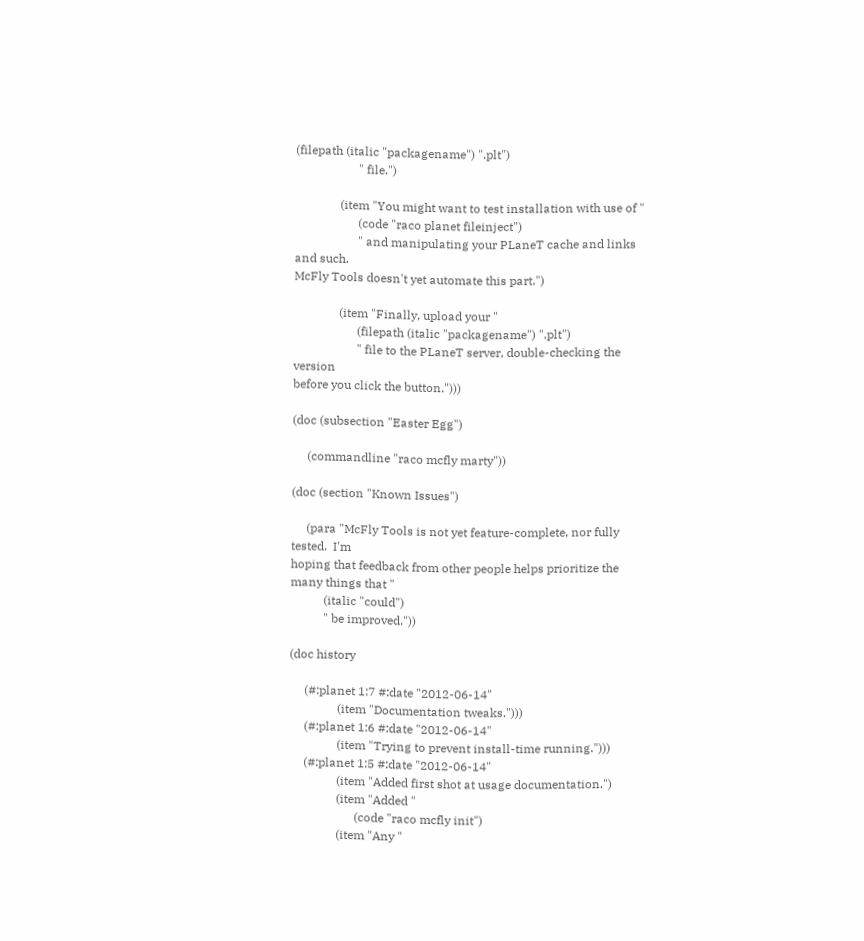(filepath (italic "packagename") ".plt")
                     " file.")

               (item "You might want to test installation with use of "
                     (code "raco planet fileinject")
                     " and manipulating your PLaneT cache and links and such.
McFly Tools doesn't yet automate this part.")

               (item "Finally, upload your "
                     (filepath (italic "packagename") ".plt")
                     " file to the PLaneT server, double-checking the version
before you click the button.")))

(doc (subsection "Easter Egg")

     (commandline "raco mcfly marty"))

(doc (section "Known Issues")

     (para "McFly Tools is not yet feature-complete, nor fully tested.  I'm
hoping that feedback from other people helps prioritize the many things that "
           (italic "could")
           " be improved."))

(doc history

     (#:planet 1:7 #:date "2012-06-14"
                (item "Documentation tweaks.")))
     (#:planet 1:6 #:date "2012-06-14"
                (item "Trying to prevent install-time running.")))
     (#:planet 1:5 #:date "2012-06-14"
                (item "Added first shot at usage documentation.")
                (item "Added "
                      (code "raco mcfly init")
                (item "Any "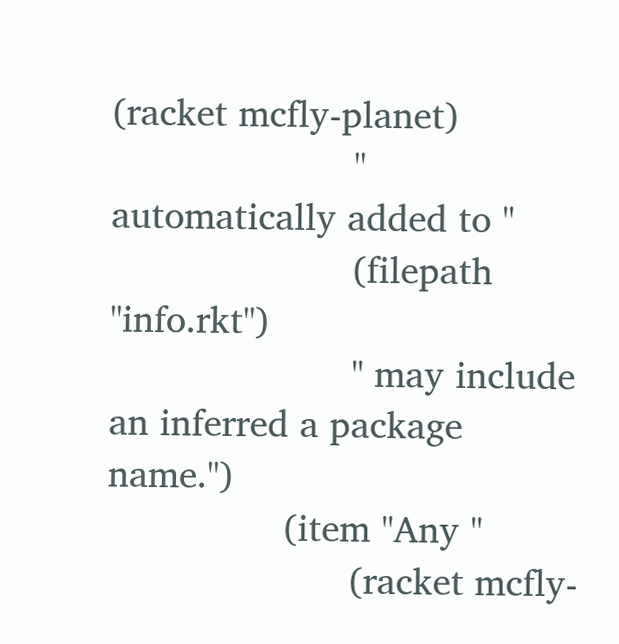(racket mcfly-planet)
                      " automatically added to "
                      (filepath "info.rkt")
                      " may include an inferred a package name.")
                (item "Any "
                      (racket mcfly-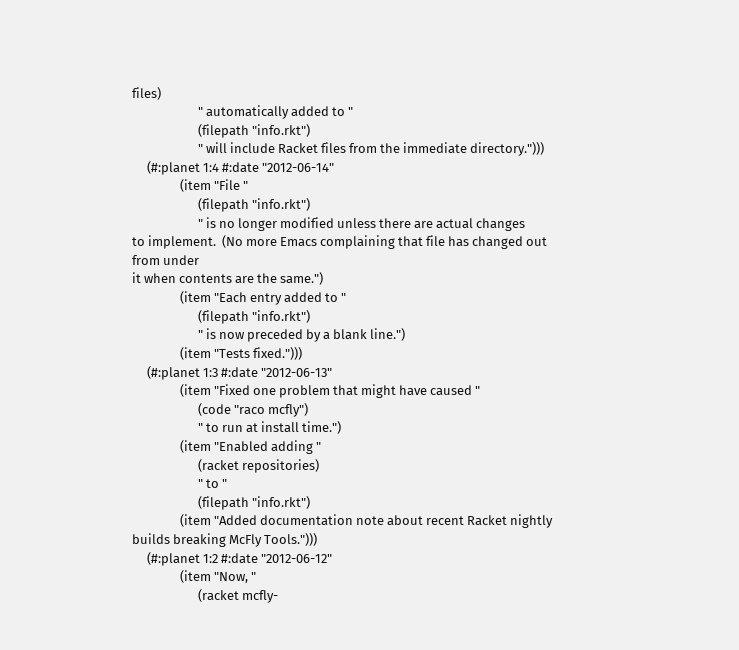files)
                      " automatically added to "
                      (filepath "info.rkt")
                      " will include Racket files from the immediate directory.")))
     (#:planet 1:4 #:date "2012-06-14"
                (item "File "
                      (filepath "info.rkt")
                      " is no longer modified unless there are actual changes
to implement.  (No more Emacs complaining that file has changed out from under
it when contents are the same.")
                (item "Each entry added to "
                      (filepath "info.rkt")
                      " is now preceded by a blank line.")
                (item "Tests fixed.")))
     (#:planet 1:3 #:date "2012-06-13"
                (item "Fixed one problem that might have caused "
                      (code "raco mcfly")
                      " to run at install time.")
                (item "Enabled adding "
                      (racket repositories)
                      " to "
                      (filepath "info.rkt")
                (item "Added documentation note about recent Racket nightly
builds breaking McFly Tools.")))
     (#:planet 1:2 #:date "2012-06-12"
                (item "Now, "
                      (racket mcfly-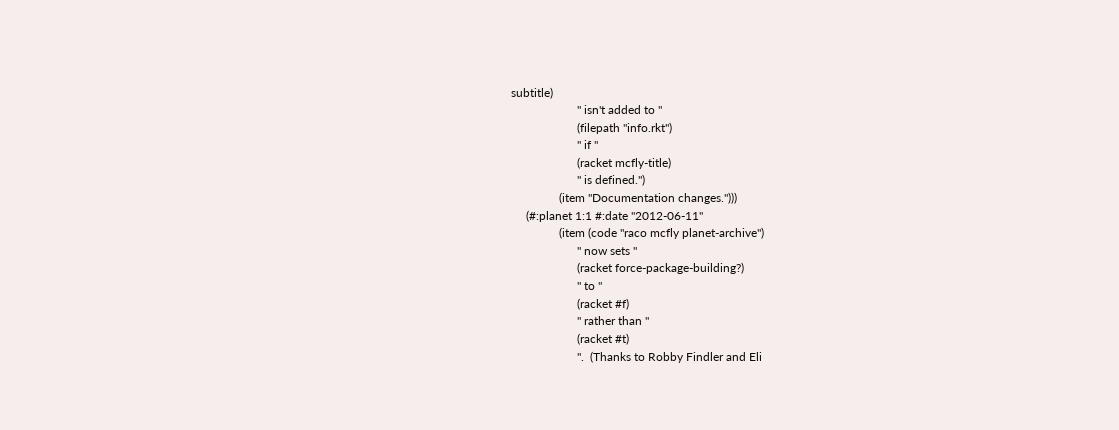subtitle)
                      " isn't added to "
                      (filepath "info.rkt")
                      " if "
                      (racket mcfly-title)
                      " is defined.")
                (item "Documentation changes.")))
     (#:planet 1:1 #:date "2012-06-11"
                (item (code "raco mcfly planet-archive")
                      " now sets "
                      (racket force-package-building?)
                      " to "
                      (racket #f)
                      " rather than "
                      (racket #t)
                      ".  (Thanks to Robby Findler and Eli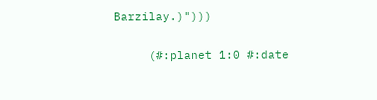Barzilay.)")))

     (#:planet 1:0 #:date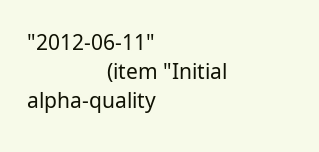"2012-06-11"
                (item "Initial alpha-quality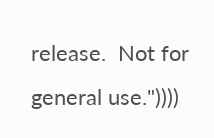release.  Not for general use."))))